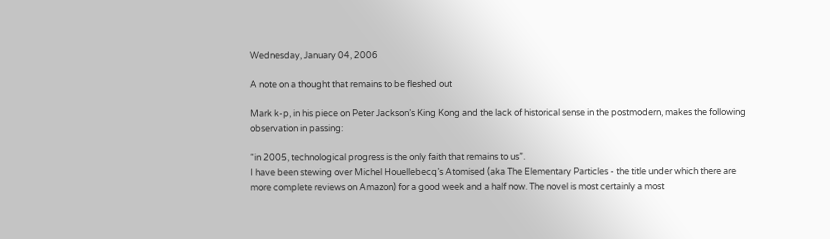Wednesday, January 04, 2006

A note on a thought that remains to be fleshed out

Mark k-p, in his piece on Peter Jackson’s King Kong and the lack of historical sense in the postmodern, makes the following observation in passing:

“in 2005, technological progress is the only faith that remains to us”.
I have been stewing over Michel Houellebecq’s Atomised (aka The Elementary Particles - the title under which there are more complete reviews on Amazon) for a good week and a half now. The novel is most certainly a most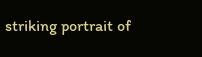striking portrait of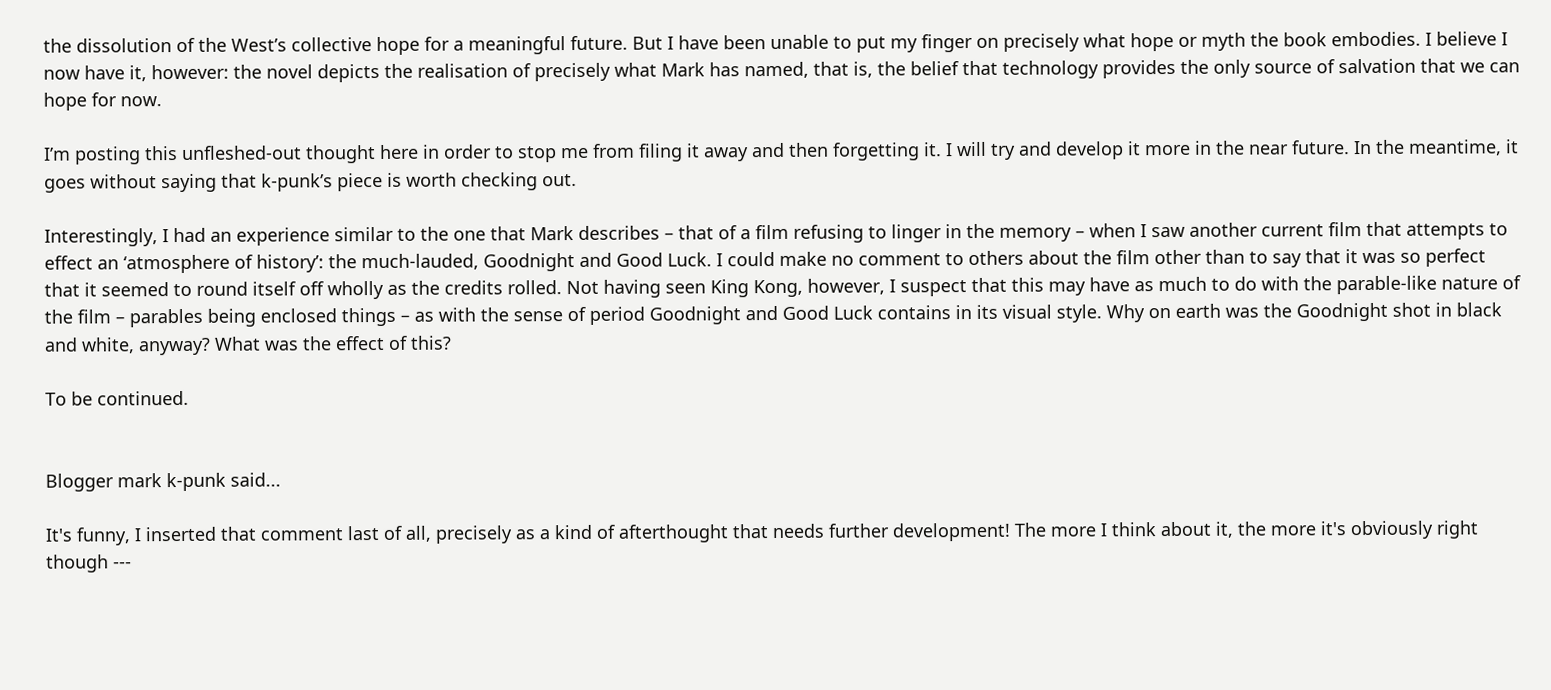the dissolution of the West’s collective hope for a meaningful future. But I have been unable to put my finger on precisely what hope or myth the book embodies. I believe I now have it, however: the novel depicts the realisation of precisely what Mark has named, that is, the belief that technology provides the only source of salvation that we can hope for now.

I’m posting this unfleshed-out thought here in order to stop me from filing it away and then forgetting it. I will try and develop it more in the near future. In the meantime, it goes without saying that k-punk’s piece is worth checking out.

Interestingly, I had an experience similar to the one that Mark describes – that of a film refusing to linger in the memory – when I saw another current film that attempts to effect an ‘atmosphere of history’: the much-lauded, Goodnight and Good Luck. I could make no comment to others about the film other than to say that it was so perfect that it seemed to round itself off wholly as the credits rolled. Not having seen King Kong, however, I suspect that this may have as much to do with the parable-like nature of the film – parables being enclosed things – as with the sense of period Goodnight and Good Luck contains in its visual style. Why on earth was the Goodnight shot in black and white, anyway? What was the effect of this?

To be continued.


Blogger mark k-punk said...

It's funny, I inserted that comment last of all, precisely as a kind of afterthought that needs further development! The more I think about it, the more it's obviously right though ---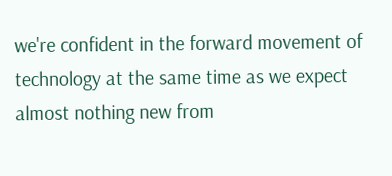we're confident in the forward movement of technology at the same time as we expect almost nothing new from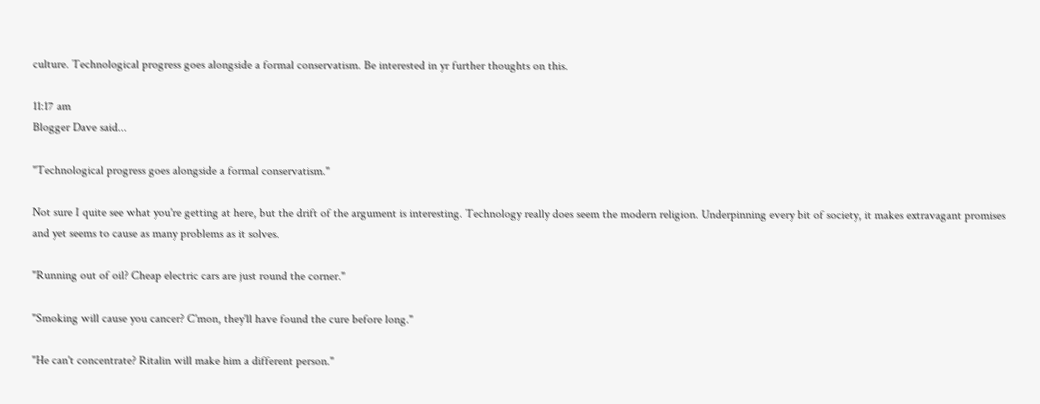culture. Technological progress goes alongside a formal conservatism. Be interested in yr further thoughts on this.

11:17 am
Blogger Dave said...

"Technological progress goes alongside a formal conservatism."

Not sure I quite see what you're getting at here, but the drift of the argument is interesting. Technology really does seem the modern religion. Underpinning every bit of society, it makes extravagant promises and yet seems to cause as many problems as it solves.

"Running out of oil? Cheap electric cars are just round the corner."

"Smoking will cause you cancer? C'mon, they'll have found the cure before long."

"He can't concentrate? Ritalin will make him a different person."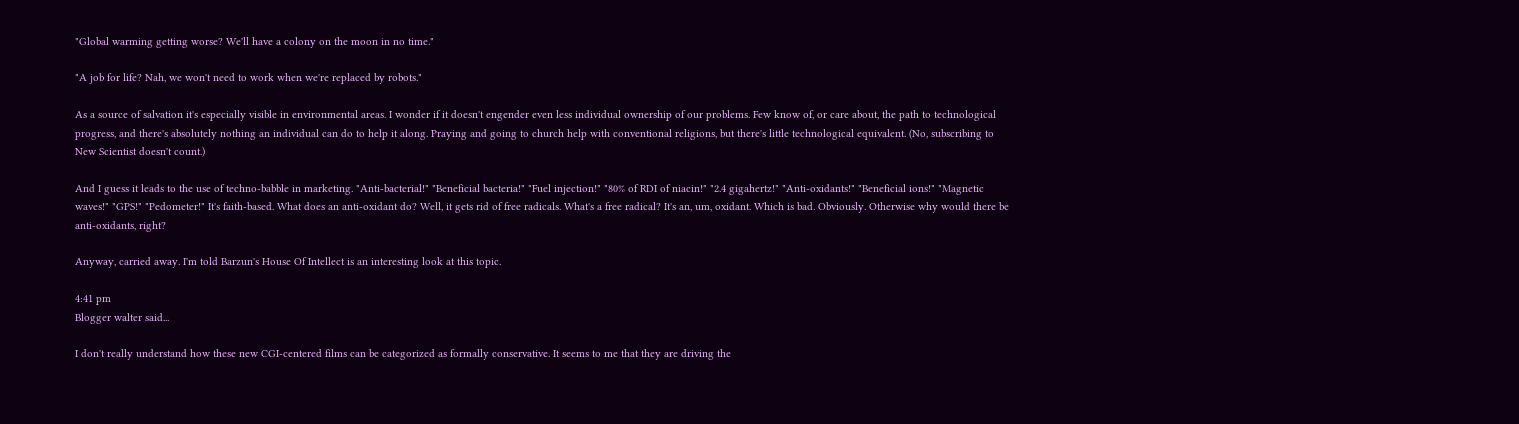"Global warming getting worse? We'll have a colony on the moon in no time."

"A job for life? Nah, we won't need to work when we're replaced by robots."

As a source of salvation it's especially visible in environmental areas. I wonder if it doesn't engender even less individual ownership of our problems. Few know of, or care about, the path to technological progress, and there's absolutely nothing an individual can do to help it along. Praying and going to church help with conventional religions, but there's little technological equivalent. (No, subscribing to New Scientist doesn't count.)

And I guess it leads to the use of techno-babble in marketing. "Anti-bacterial!" "Beneficial bacteria!" "Fuel injection!" "80% of RDI of niacin!" "2.4 gigahertz!" "Anti-oxidants!" "Beneficial ions!" "Magnetic waves!" "GPS!" "Pedometer!" It's faith-based. What does an anti-oxidant do? Well, it gets rid of free radicals. What's a free radical? It's an, um, oxidant. Which is bad. Obviously. Otherwise why would there be anti-oxidants, right?

Anyway, carried away. I'm told Barzun's House Of Intellect is an interesting look at this topic.

4:41 pm
Blogger walter said...

I don't really understand how these new CGI-centered films can be categorized as formally conservative. It seems to me that they are driving the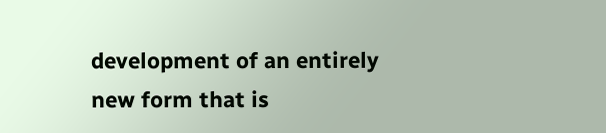development of an entirely new form that is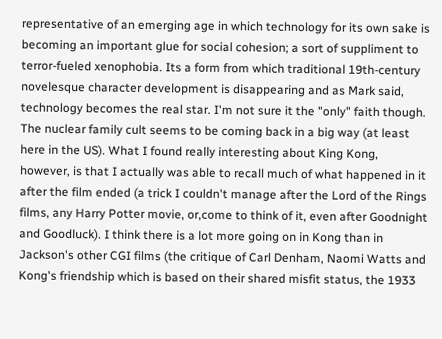representative of an emerging age in which technology for its own sake is becoming an important glue for social cohesion; a sort of suppliment to terror-fueled xenophobia. Its a form from which traditional 19th-century novelesque character development is disappearing and as Mark said, technology becomes the real star. I'm not sure it the "only" faith though. The nuclear family cult seems to be coming back in a big way (at least here in the US). What I found really interesting about King Kong, however, is that I actually was able to recall much of what happened in it after the film ended (a trick I couldn't manage after the Lord of the Rings films, any Harry Potter movie, or,come to think of it, even after Goodnight and Goodluck). I think there is a lot more going on in Kong than in Jackson's other CGI films (the critique of Carl Denham, Naomi Watts and Kong's friendship which is based on their shared misfit status, the 1933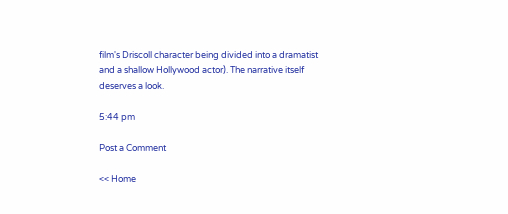film's Driscoll character being divided into a dramatist and a shallow Hollywood actor). The narrative itself deserves a look.

5:44 pm

Post a Comment

<< Home